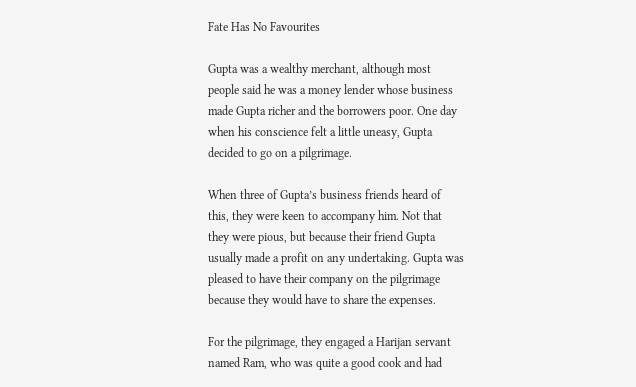Fate Has No Favourites

Gupta was a wealthy merchant, although most people said he was a money lender whose business made Gupta richer and the borrowers poor. One day when his conscience felt a little uneasy, Gupta decided to go on a pilgrimage.

When three of Gupta’s business friends heard of this, they were keen to accompany him. Not that they were pious, but because their friend Gupta usually made a profit on any undertaking. Gupta was pleased to have their company on the pilgrimage because they would have to share the expenses.

For the pilgrimage, they engaged a Harijan servant named Ram, who was quite a good cook and had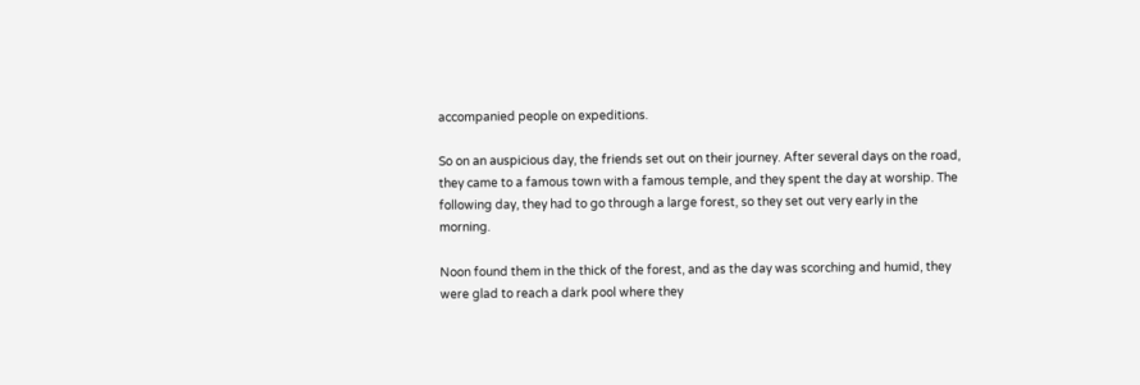accompanied people on expeditions.

So on an auspicious day, the friends set out on their journey. After several days on the road, they came to a famous town with a famous temple, and they spent the day at worship. The following day, they had to go through a large forest, so they set out very early in the morning.

Noon found them in the thick of the forest, and as the day was scorching and humid, they were glad to reach a dark pool where they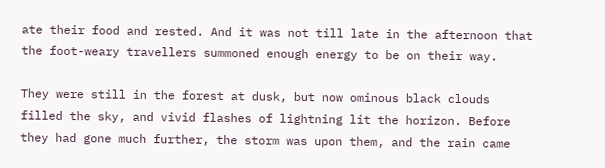ate their food and rested. And it was not till late in the afternoon that the foot-weary travellers summoned enough energy to be on their way.

They were still in the forest at dusk, but now ominous black clouds filled the sky, and vivid flashes of lightning lit the horizon. Before they had gone much further, the storm was upon them, and the rain came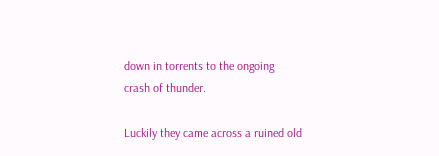down in torrents to the ongoing crash of thunder.

Luckily they came across a ruined old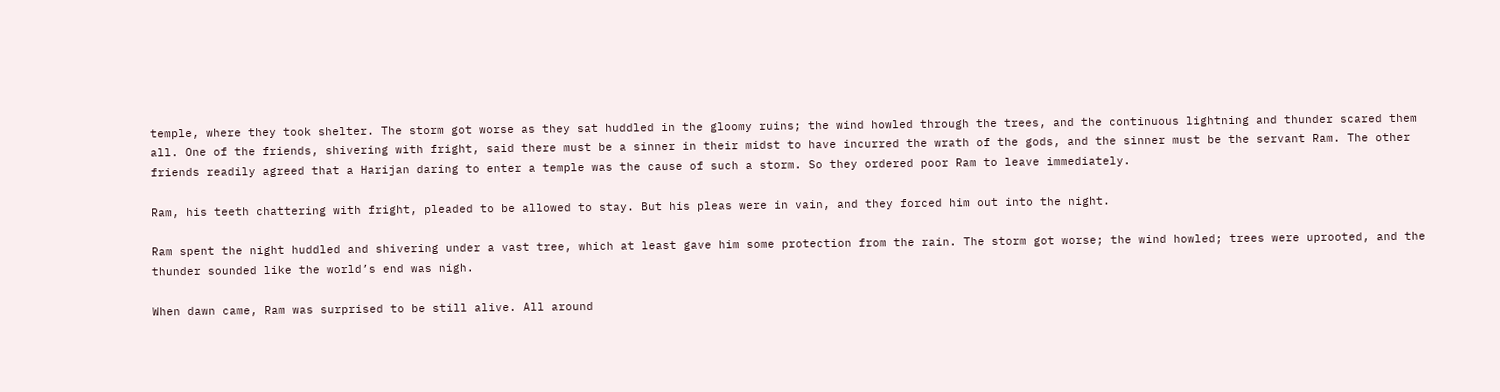temple, where they took shelter. The storm got worse as they sat huddled in the gloomy ruins; the wind howled through the trees, and the continuous lightning and thunder scared them all. One of the friends, shivering with fright, said there must be a sinner in their midst to have incurred the wrath of the gods, and the sinner must be the servant Ram. The other friends readily agreed that a Harijan daring to enter a temple was the cause of such a storm. So they ordered poor Ram to leave immediately.

Ram, his teeth chattering with fright, pleaded to be allowed to stay. But his pleas were in vain, and they forced him out into the night.

Ram spent the night huddled and shivering under a vast tree, which at least gave him some protection from the rain. The storm got worse; the wind howled; trees were uprooted, and the thunder sounded like the world’s end was nigh.

When dawn came, Ram was surprised to be still alive. All around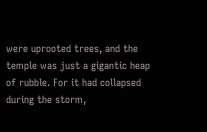were uprooted trees, and the temple was just a gigantic heap of rubble. For it had collapsed during the storm,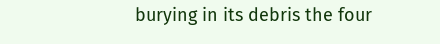burying in its debris the four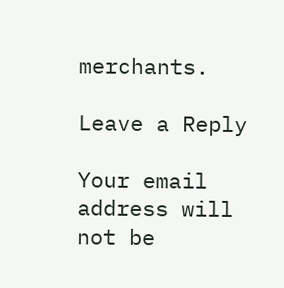merchants.

Leave a Reply

Your email address will not be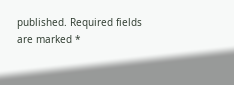published. Required fields are marked *